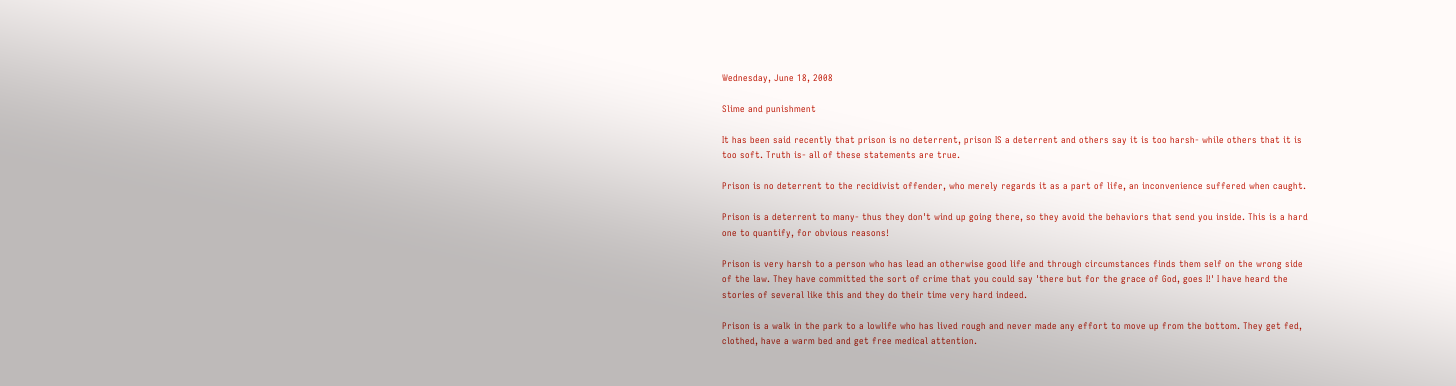Wednesday, June 18, 2008

Slime and punishment

It has been said recently that prison is no deterrent, prison IS a deterrent and others say it is too harsh- while others that it is too soft. Truth is- all of these statements are true.

Prison is no deterrent to the recidivist offender, who merely regards it as a part of life, an inconvenience suffered when caught.

Prison is a deterrent to many- thus they don't wind up going there, so they avoid the behaviors that send you inside. This is a hard one to quantify, for obvious reasons!

Prison is very harsh to a person who has lead an otherwise good life and through circumstances finds them self on the wrong side of the law. They have committed the sort of crime that you could say 'there but for the grace of God, goes I!' I have heard the stories of several like this and they do their time very hard indeed.

Prison is a walk in the park to a lowlife who has lived rough and never made any effort to move up from the bottom. They get fed, clothed, have a warm bed and get free medical attention.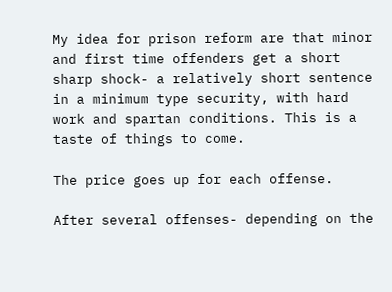My idea for prison reform are that minor and first time offenders get a short sharp shock- a relatively short sentence in a minimum type security, with hard work and spartan conditions. This is a taste of things to come.

The price goes up for each offense.

After several offenses- depending on the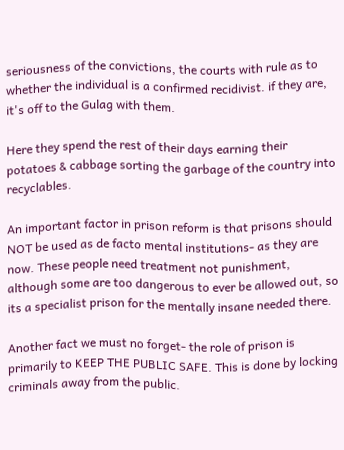seriousness of the convictions, the courts with rule as to whether the individual is a confirmed recidivist. if they are, it's off to the Gulag with them.

Here they spend the rest of their days earning their potatoes & cabbage sorting the garbage of the country into recyclables.

An important factor in prison reform is that prisons should NOT be used as de facto mental institutions- as they are now. These people need treatment not punishment, although some are too dangerous to ever be allowed out, so its a specialist prison for the mentally insane needed there.

Another fact we must no forget- the role of prison is primarily to KEEP THE PUBLIC SAFE. This is done by locking criminals away from the public.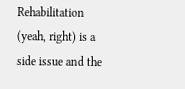Rehabilitation (yeah, right) is a side issue and the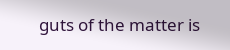guts of the matter is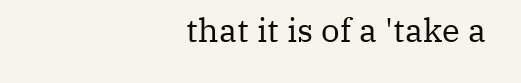that it is of a 'take a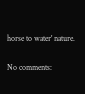horse to water' nature.

No comments: